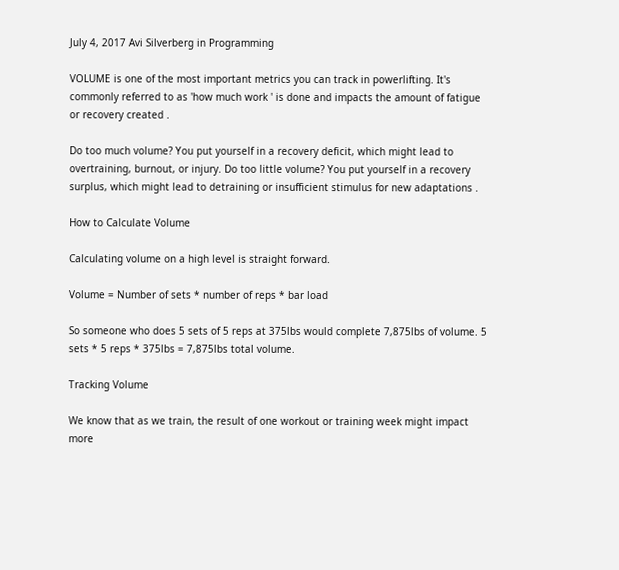July 4, 2017 Avi Silverberg in Programming

VOLUME is one of the most important metrics you can track in powerlifting. It's commonly referred to as 'how much work ' is done and impacts the amount of fatigue or recovery created .

Do too much volume? You put yourself in a recovery deficit, which might lead to overtraining, burnout, or injury. Do too little volume? You put yourself in a recovery surplus, which might lead to detraining or insufficient stimulus for new adaptations .

How to Calculate Volume

Calculating volume on a high level is straight forward.

Volume = Number of sets * number of reps * bar load

So someone who does 5 sets of 5 reps at 375lbs would complete 7,875lbs of volume. 5 sets * 5 reps * 375lbs = 7,875lbs total volume.

Tracking Volume

We know that as we train, the result of one workout or training week might impact more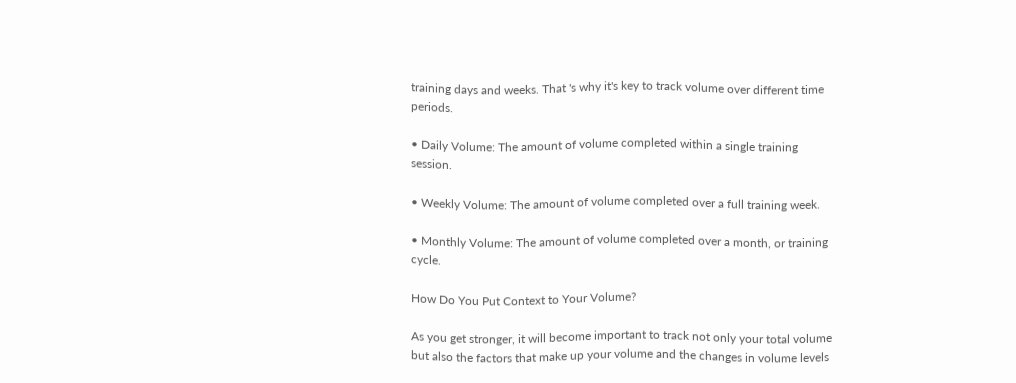training days and weeks. That 's why it's key to track volume over different time periods.

• Daily Volume: The amount of volume completed within a single training session.

• Weekly Volume: The amount of volume completed over a full training week.

• Monthly Volume: The amount of volume completed over a month, or training cycle.

How Do You Put Context to Your Volume?

As you get stronger, it will become important to track not only your total volume but also the factors that make up your volume and the changes in volume levels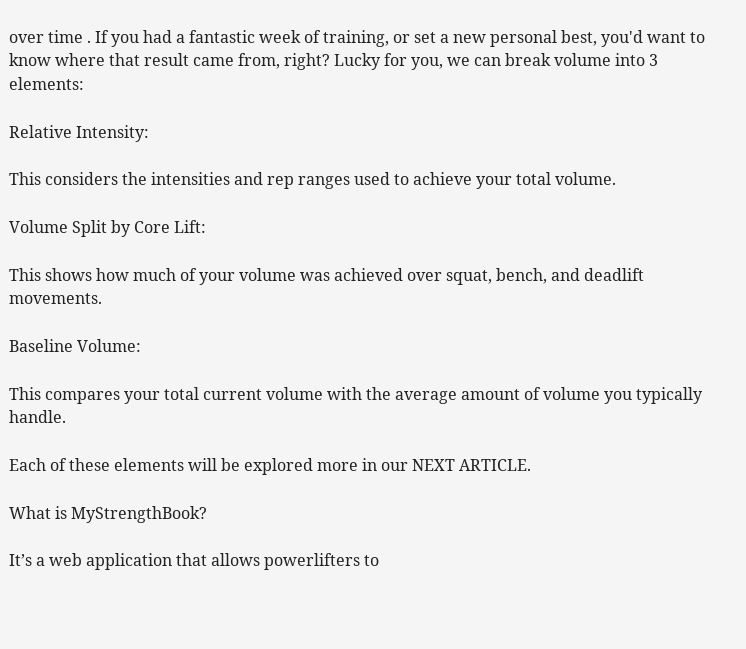over time . If you had a fantastic week of training, or set a new personal best, you'd want to know where that result came from, right? Lucky for you, we can break volume into 3 elements:

Relative Intensity:

This considers the intensities and rep ranges used to achieve your total volume.

Volume Split by Core Lift:

This shows how much of your volume was achieved over squat, bench, and deadlift movements.

Baseline Volume:

This compares your total current volume with the average amount of volume you typically handle.

Each of these elements will be explored more in our NEXT ARTICLE.

What is MyStrengthBook?

It’s a web application that allows powerlifters to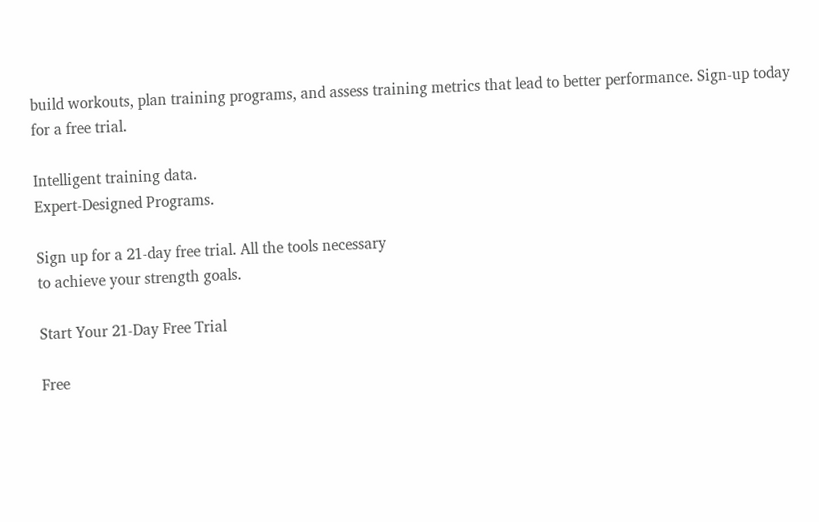build workouts, plan training programs, and assess training metrics that lead to better performance. Sign-up today for a free trial.

Intelligent training data.
Expert-Designed Programs.

Sign up for a 21-day free trial. All the tools necessary
to achieve your strength goals.

Start Your 21-Day Free Trial

Free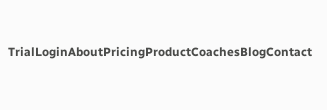TrialLoginAboutPricingProductCoachesBlogContact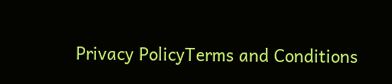Privacy PolicyTerms and Conditions